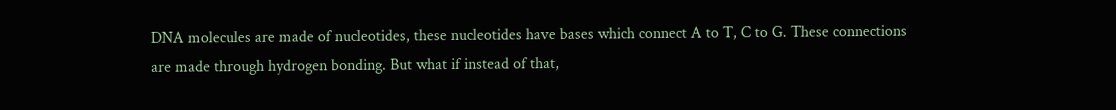DNA molecules are made of nucleotides, these nucleotides have bases which connect A to T, C to G. These connections are made through hydrogen bonding. But what if instead of that,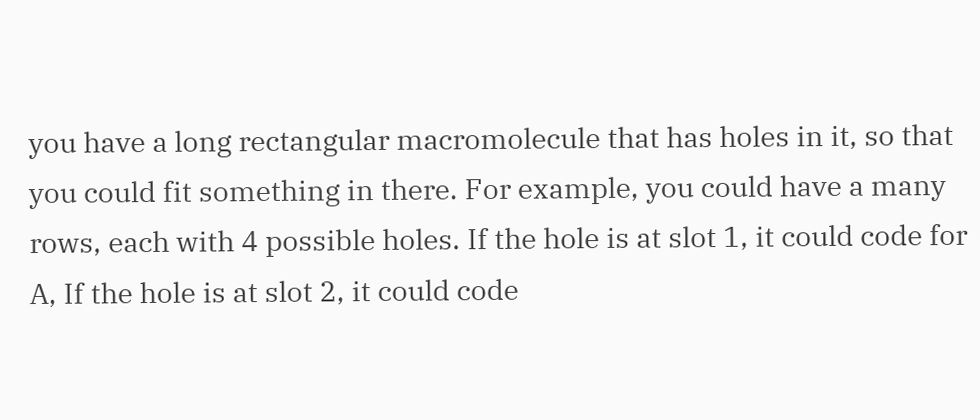you have a long rectangular macromolecule that has holes in it, so that you could fit something in there. For example, you could have a many rows, each with 4 possible holes. If the hole is at slot 1, it could code for A, If the hole is at slot 2, it could code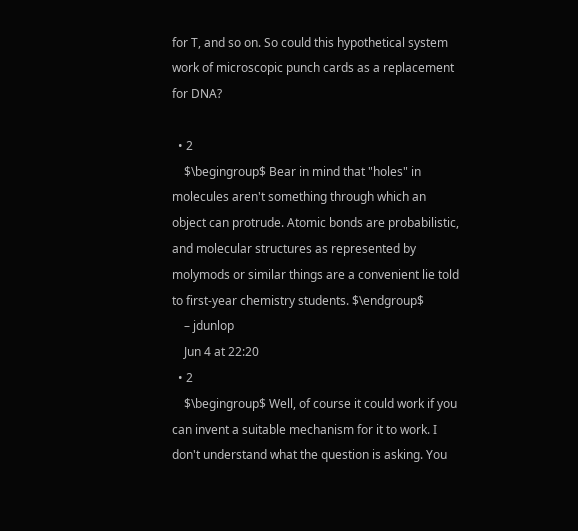for T, and so on. So could this hypothetical system work of microscopic punch cards as a replacement for DNA?

  • 2
    $\begingroup$ Bear in mind that "holes" in molecules aren't something through which an object can protrude. Atomic bonds are probabilistic, and molecular structures as represented by molymods or similar things are a convenient lie told to first-year chemistry students. $\endgroup$
    – jdunlop
    Jun 4 at 22:20
  • 2
    $\begingroup$ Well, of course it could work if you can invent a suitable mechanism for it to work. I don't understand what the question is asking. You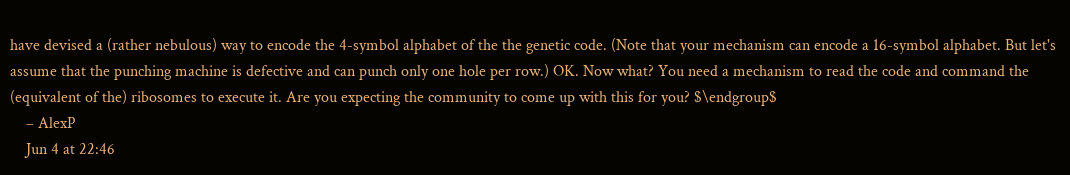have devised a (rather nebulous) way to encode the 4-symbol alphabet of the the genetic code. (Note that your mechanism can encode a 16-symbol alphabet. But let's assume that the punching machine is defective and can punch only one hole per row.) OK. Now what? You need a mechanism to read the code and command the (equivalent of the) ribosomes to execute it. Are you expecting the community to come up with this for you? $\endgroup$
    – AlexP
    Jun 4 at 22:46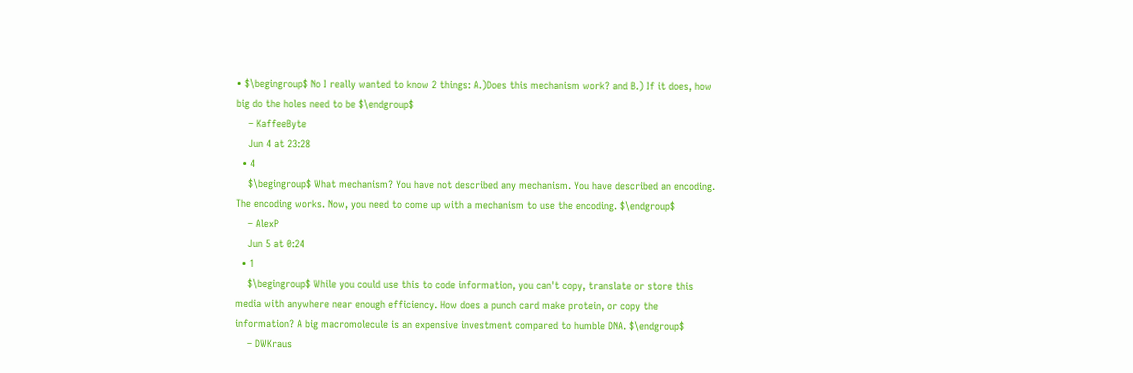• $\begingroup$ No I really wanted to know 2 things: A.)Does this mechanism work? and B.) If it does, how big do the holes need to be $\endgroup$
    – KaffeeByte
    Jun 4 at 23:28
  • 4
    $\begingroup$ What mechanism? You have not described any mechanism. You have described an encoding. The encoding works. Now, you need to come up with a mechanism to use the encoding. $\endgroup$
    – AlexP
    Jun 5 at 0:24
  • 1
    $\begingroup$ While you could use this to code information, you can't copy, translate or store this media with anywhere near enough efficiency. How does a punch card make protein, or copy the information? A big macromolecule is an expensive investment compared to humble DNA. $\endgroup$
    – DWKraus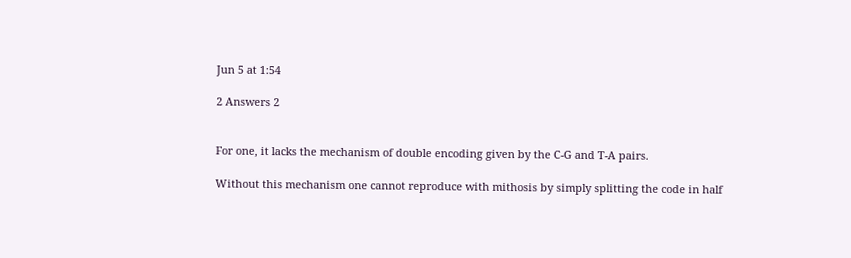Jun 5 at 1:54

2 Answers 2


For one, it lacks the mechanism of double encoding given by the C-G and T-A pairs.

Without this mechanism one cannot reproduce with mithosis by simply splitting the code in half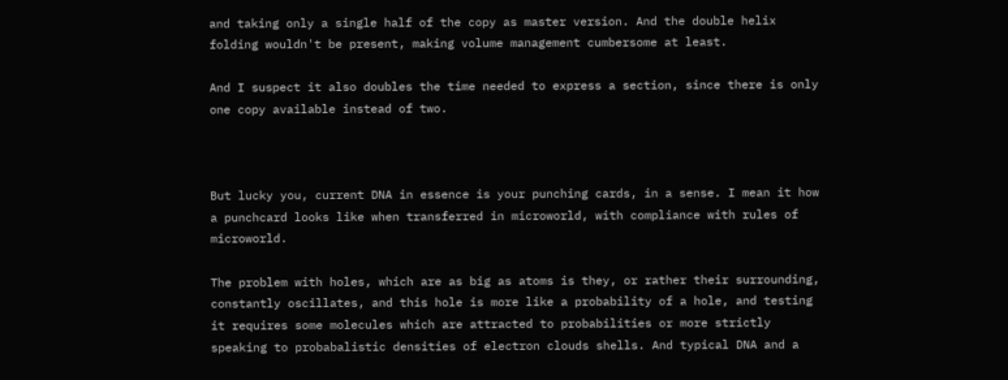and taking only a single half of the copy as master version. And the double helix folding wouldn't be present, making volume management cumbersome at least.

And I suspect it also doubles the time needed to express a section, since there is only one copy available instead of two.



But lucky you, current DNA in essence is your punching cards, in a sense. I mean it how a punchcard looks like when transferred in microworld, with compliance with rules of microworld.

The problem with holes, which are as big as atoms is they, or rather their surrounding, constantly oscillates, and this hole is more like a probability of a hole, and testing it requires some molecules which are attracted to probabilities or more strictly speaking to probabalistic densities of electron clouds shells. And typical DNA and a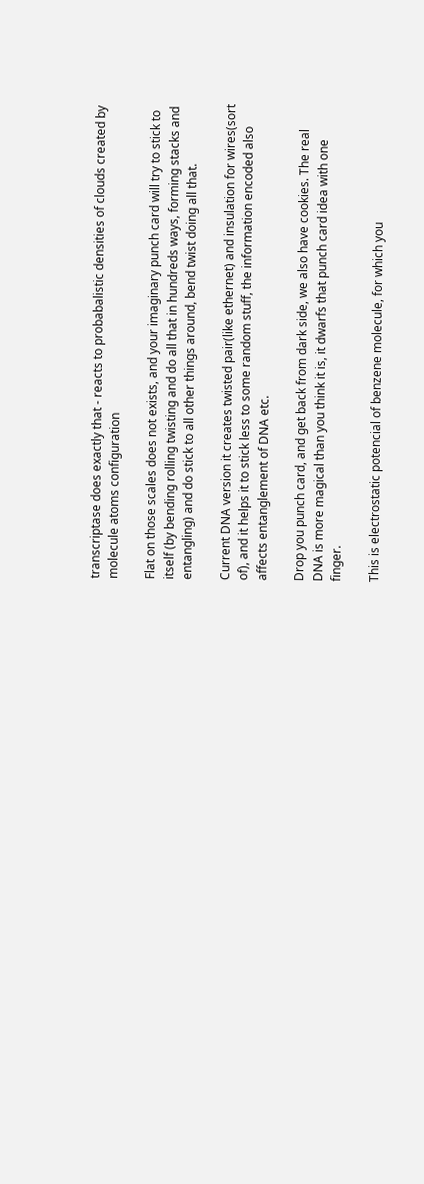transcriptase does exactly that - reacts to probabalistic densities of clouds created by molecule atoms configuration

Flat on those scales does not exists, and your imaginary punch card will try to stick to itself (by bending rolling twisting and do all that in hundreds ways, forming stacks and entangling) and do stick to all other things around, bend twist doing all that.

Current DNA version it creates twisted pair(like ethernet) and insulation for wires(sort of), and it helps it to stick less to some random stuff, the information encoded also affects entanglement of DNA etc.

Drop you punch card, and get back from dark side, we also have cookies. The real DNA is more magical than you think it is, it dwarfs that punch card idea with one finger.

This is electrostatic potencial of benzene molecule, for which you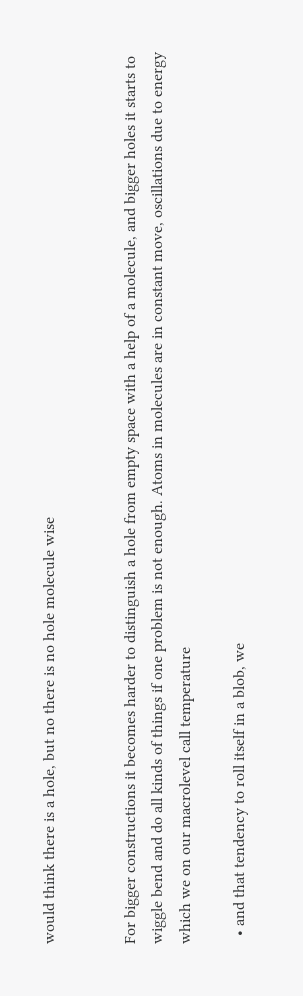would think there is a hole, but no there is no hole molecule wise


For bigger constructions it becomes harder to distinguish a hole from empty space with a help of a molecule, and bigger holes it starts to wiggle bend and do all kinds of things if one problem is not enough. Atoms in molecules are in constant move, oscillations due to energy which we on our macrolevel call temperature

  • and that tendency to roll itself in a blob, we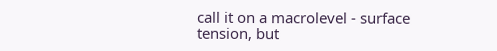call it on a macrolevel - surface tension, but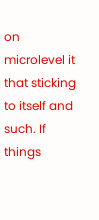on microlevel it that sticking to itself and such. If things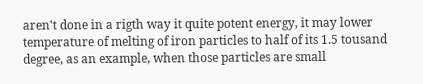aren't done in a rigth way it quite potent energy, it may lower temperature of melting of iron particles to half of its 1.5 tousand degree, as an example, when those particles are small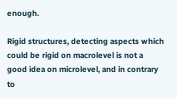enough.

Rigid structures, detecting aspects which could be rigid on macrolevel is not a good idea on microlevel, and in contrary to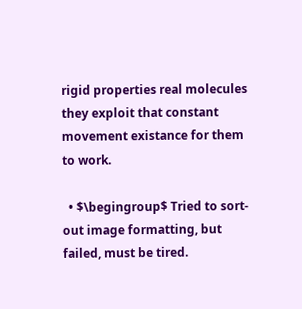rigid properties real molecules they exploit that constant movement existance for them to work.

  • $\begingroup$ Tried to sort-out image formatting, but failed, must be tired.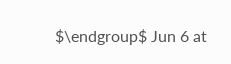$\endgroup$ Jun 6 at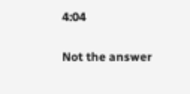4:04

Not the answer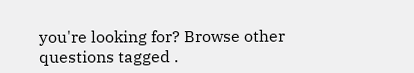you're looking for? Browse other questions tagged .